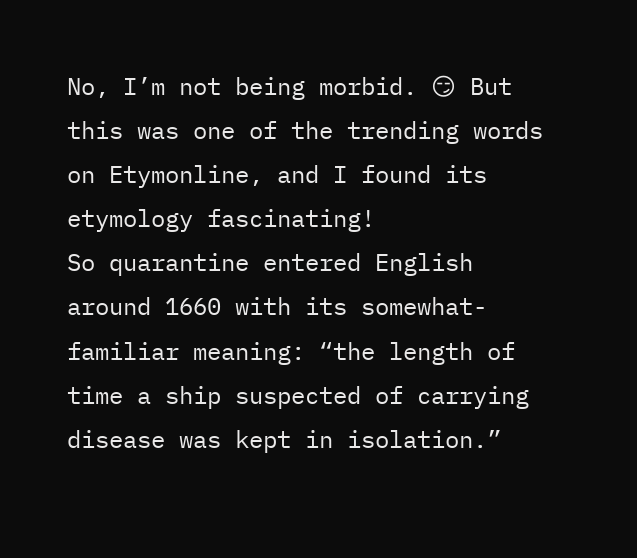No, I’m not being morbid. 😏 But this was one of the trending words on Etymonline, and I found its etymology fascinating!
So quarantine entered English around 1660 with its somewhat-familiar meaning: “the length of time a ship suspected of carrying disease was kept in isolation.”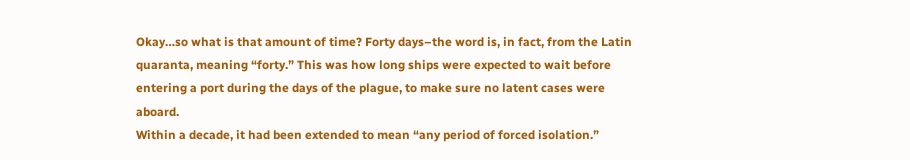Okay…so what is that amount of time? Forty days–the word is, in fact, from the Latin quaranta, meaning “forty.” This was how long ships were expected to wait before entering a port during the days of the plague, to make sure no latent cases were aboard.
Within a decade, it had been extended to mean “any period of forced isolation.”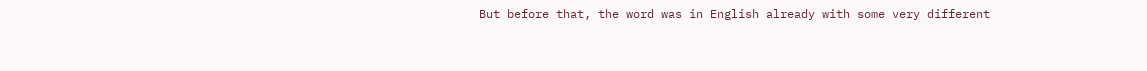But before that, the word was in English already with some very different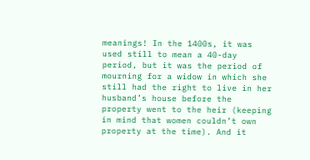meanings! In the 1400s, it was used still to mean a 40-day period, but it was the period of mourning for a widow in which she still had the right to live in her husband’s house before the property went to the heir (keeping in mind that women couldn’t own property at the time). And it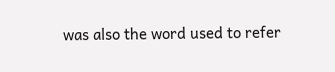was also the word used to refer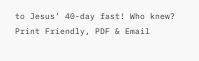to Jesus’ 40-day fast! Who knew?
Print Friendly, PDF & Email